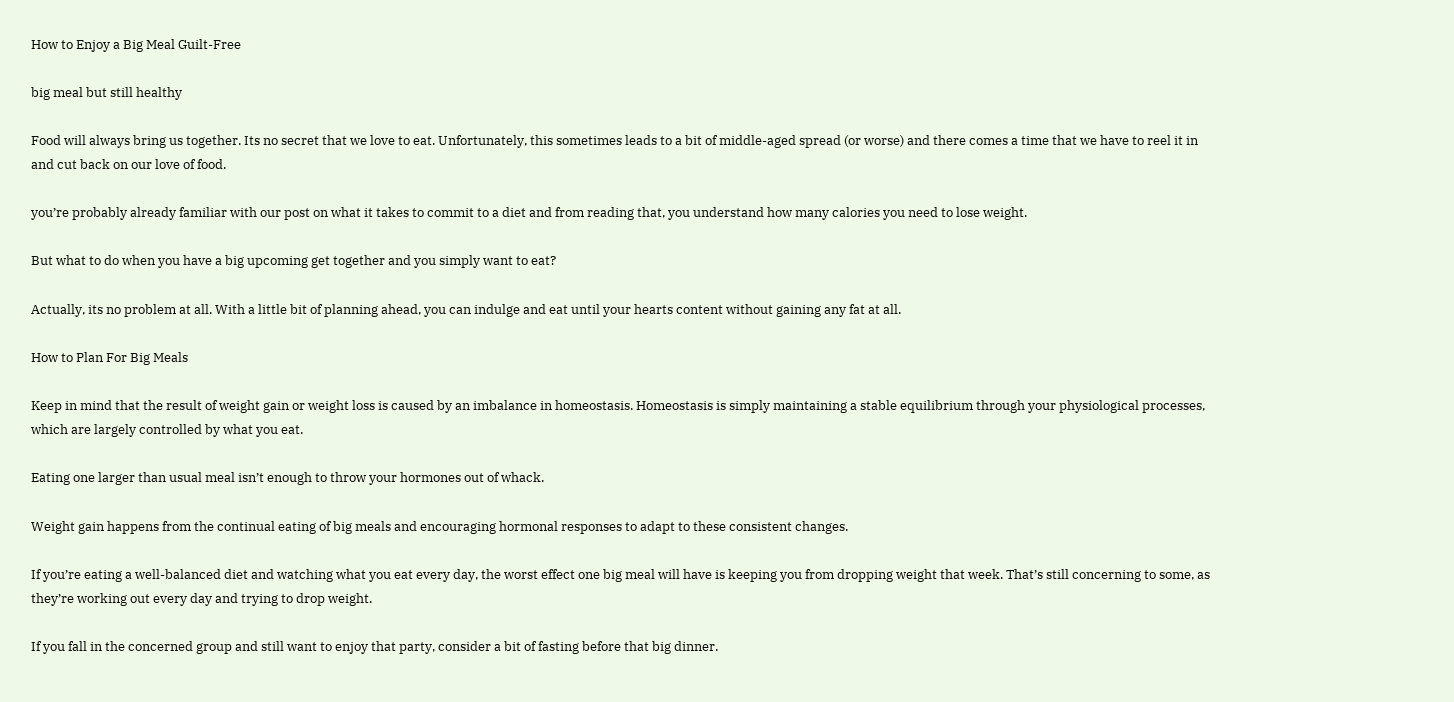How to Enjoy a Big Meal Guilt-Free

big meal but still healthy

Food will always bring us together. Its no secret that we love to eat. Unfortunately, this sometimes leads to a bit of middle-aged spread (or worse) and there comes a time that we have to reel it in and cut back on our love of food.

you’re probably already familiar with our post on what it takes to commit to a diet and from reading that, you understand how many calories you need to lose weight.

But what to do when you have a big upcoming get together and you simply want to eat?

Actually, its no problem at all. With a little bit of planning ahead, you can indulge and eat until your hearts content without gaining any fat at all.

How to Plan For Big Meals

Keep in mind that the result of weight gain or weight loss is caused by an imbalance in homeostasis. Homeostasis is simply maintaining a stable equilibrium through your physiological processes, which are largely controlled by what you eat.

Eating one larger than usual meal isn’t enough to throw your hormones out of whack.

Weight gain happens from the continual eating of big meals and encouraging hormonal responses to adapt to these consistent changes.

If you’re eating a well-balanced diet and watching what you eat every day, the worst effect one big meal will have is keeping you from dropping weight that week. That’s still concerning to some, as they’re working out every day and trying to drop weight.

If you fall in the concerned group and still want to enjoy that party, consider a bit of fasting before that big dinner.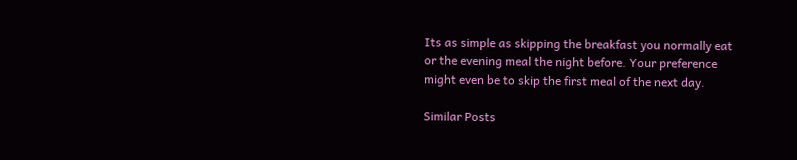Its as simple as skipping the breakfast you normally eat or the evening meal the night before. Your preference might even be to skip the first meal of the next day.

Similar Posts